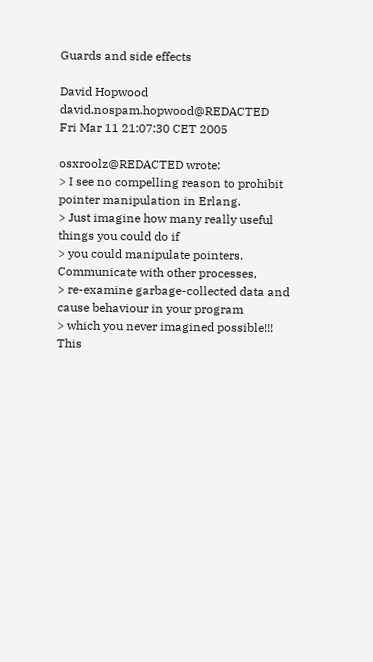Guards and side effects

David Hopwood david.nospam.hopwood@REDACTED
Fri Mar 11 21:07:30 CET 2005

osxroolz@REDACTED wrote:
> I see no compelling reason to prohibit pointer manipulation in Erlang.
> Just imagine how many really useful things you could do if
> you could manipulate pointers. Communicate with other processes,
> re-examine garbage-collected data and cause behaviour in your program
> which you never imagined possible!!! This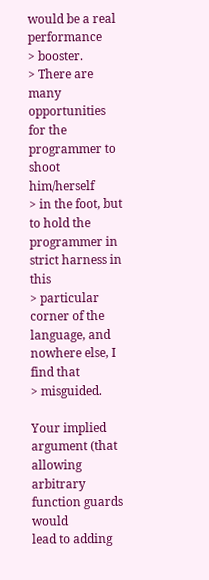would be a real performance
> booster.
> There are many opportunities for the programmer to shoot him/herself
> in the foot, but to hold the programmer in strict harness in this
> particular corner of the language, and nowhere else, I find that
> misguided.

Your implied argument (that allowing arbitrary function guards would
lead to adding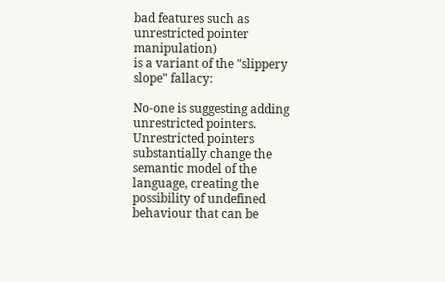bad features such as unrestricted pointer manipulation)
is a variant of the "slippery slope" fallacy:

No-one is suggesting adding unrestricted pointers. Unrestricted pointers
substantially change the semantic model of the language, creating the
possibility of undefined behaviour that can be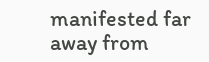manifested far away from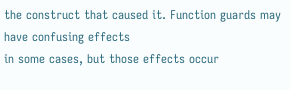the construct that caused it. Function guards may have confusing effects
in some cases, but those effects occur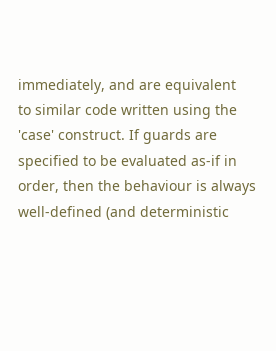immediately, and are equivalent
to similar code written using the 'case' construct. If guards are
specified to be evaluated as-if in order, then the behaviour is always
well-defined (and deterministic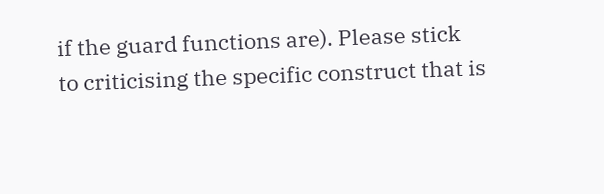if the guard functions are). Please stick
to criticising the specific construct that is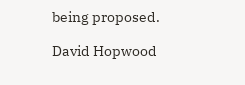being proposed.

David Hopwood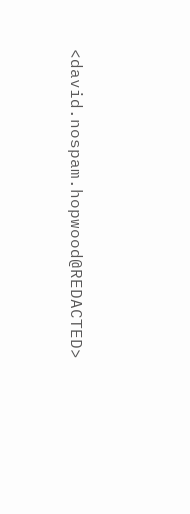<david.nospam.hopwood@REDACTED>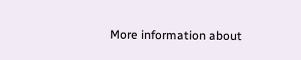More information about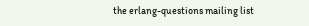the erlang-questions mailing list